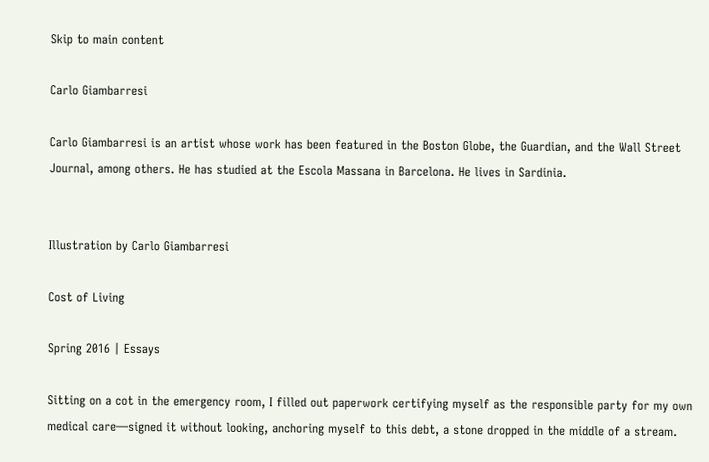Skip to main content

Carlo Giambarresi

Carlo Giambarresi is an artist whose work has been featured in the Boston Globe, the Guardian, and the Wall Street Journal, among others. He has studied at the Escola Massana in Barcelona. He lives in Sardinia.


Illustration by Carlo Giambarresi

Cost of Living

Spring 2016 | Essays

Sitting on a cot in the emergency room, I filled out paperwork certifying myself as the responsible party for my own medical care—signed it without looking, anchoring myself to this debt, a stone dropped in the middle of a stream.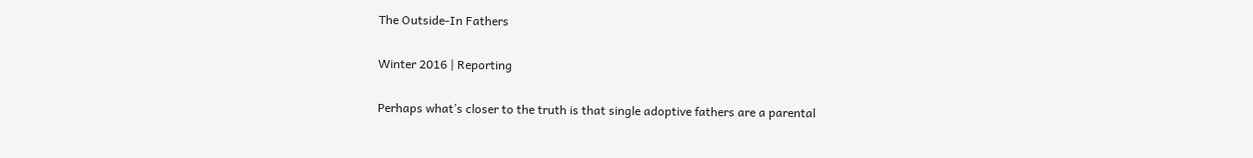The Outside-In Fathers

Winter 2016 | Reporting

Perhaps what’s closer to the truth is that single adoptive fathers are a parental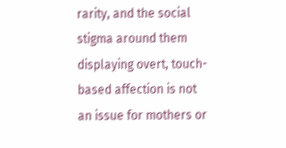rarity, and the social stigma around them displaying overt, touch-based affection is not an issue for mothers or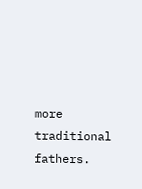more traditional fathers.